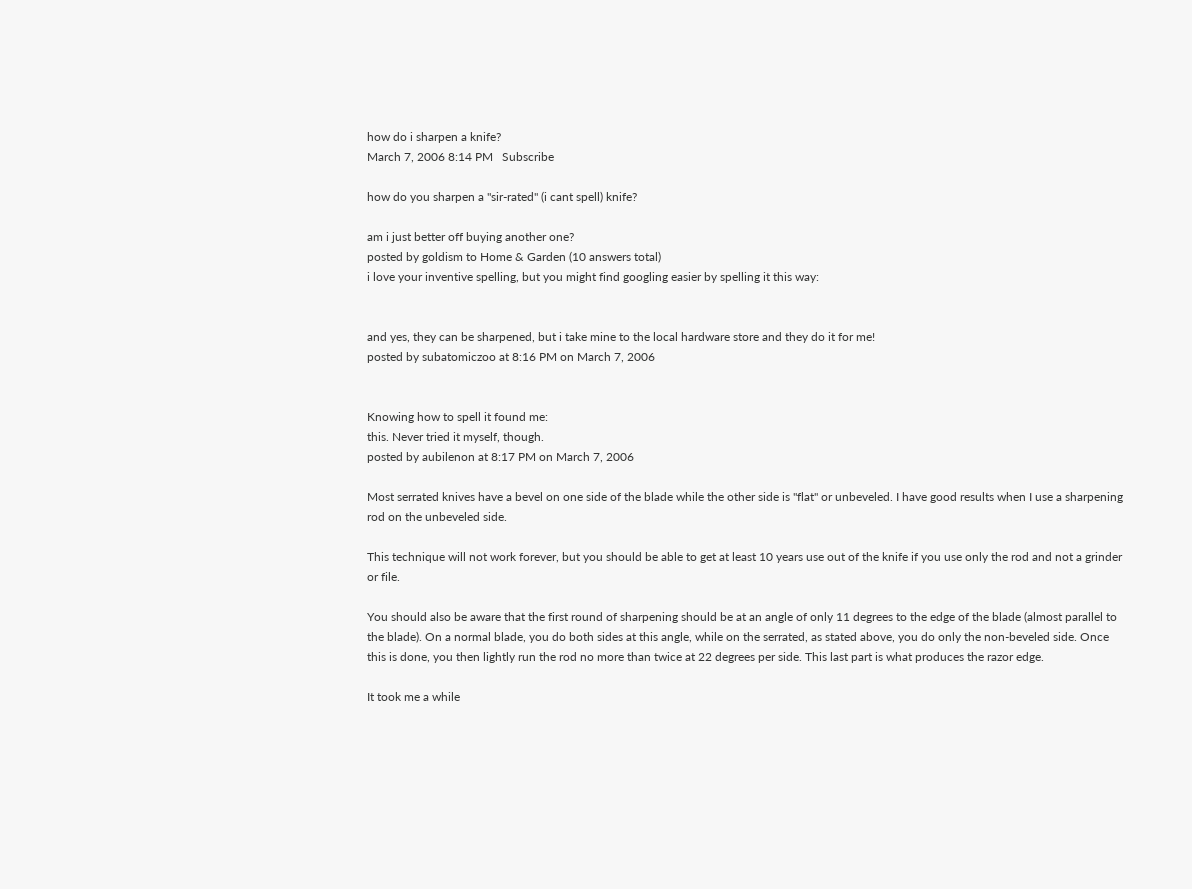how do i sharpen a knife?
March 7, 2006 8:14 PM   Subscribe

how do you sharpen a "sir-rated" (i cant spell) knife?

am i just better off buying another one?
posted by goldism to Home & Garden (10 answers total)
i love your inventive spelling, but you might find googling easier by spelling it this way:


and yes, they can be sharpened, but i take mine to the local hardware store and they do it for me!
posted by subatomiczoo at 8:16 PM on March 7, 2006


Knowing how to spell it found me:
this. Never tried it myself, though.
posted by aubilenon at 8:17 PM on March 7, 2006

Most serrated knives have a bevel on one side of the blade while the other side is "flat" or unbeveled. I have good results when I use a sharpening rod on the unbeveled side.

This technique will not work forever, but you should be able to get at least 10 years use out of the knife if you use only the rod and not a grinder or file.

You should also be aware that the first round of sharpening should be at an angle of only 11 degrees to the edge of the blade (almost parallel to the blade). On a normal blade, you do both sides at this angle, while on the serrated, as stated above, you do only the non-beveled side. Once this is done, you then lightly run the rod no more than twice at 22 degrees per side. This last part is what produces the razor edge.

It took me a while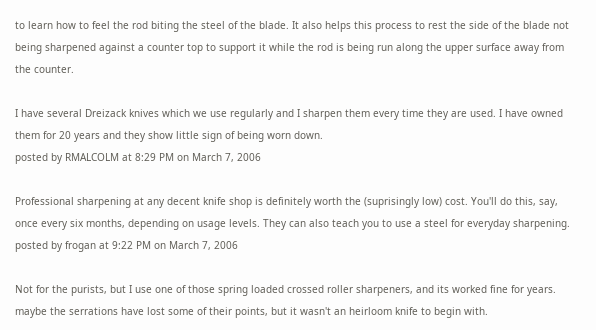to learn how to feel the rod biting the steel of the blade. It also helps this process to rest the side of the blade not being sharpened against a counter top to support it while the rod is being run along the upper surface away from the counter.

I have several Dreizack knives which we use regularly and I sharpen them every time they are used. I have owned them for 20 years and they show little sign of being worn down.
posted by RMALCOLM at 8:29 PM on March 7, 2006

Professional sharpening at any decent knife shop is definitely worth the (suprisingly low) cost. You'll do this, say, once every six months, depending on usage levels. They can also teach you to use a steel for everyday sharpening.
posted by frogan at 9:22 PM on March 7, 2006

Not for the purists, but I use one of those spring loaded crossed roller sharpeners, and its worked fine for years. maybe the serrations have lost some of their points, but it wasn't an heirloom knife to begin with.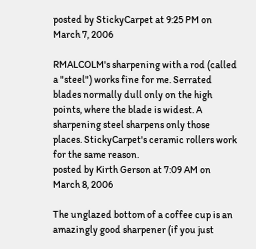posted by StickyCarpet at 9:25 PM on March 7, 2006

RMALCOLM's sharpening with a rod (called a "steel") works fine for me. Serrated blades normally dull only on the high points, where the blade is widest. A sharpening steel sharpens only those places. StickyCarpet's ceramic rollers work for the same reason.
posted by Kirth Gerson at 7:09 AM on March 8, 2006

The unglazed bottom of a coffee cup is an amazingly good sharpener (if you just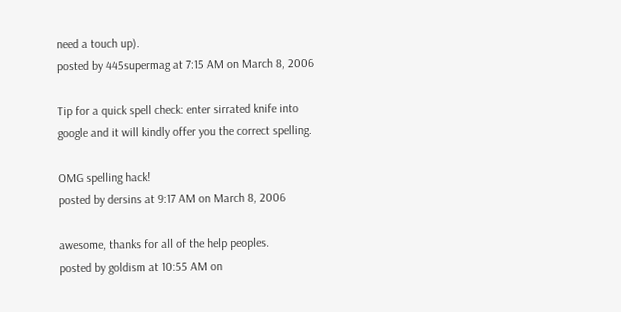need a touch up).
posted by 445supermag at 7:15 AM on March 8, 2006

Tip for a quick spell check: enter sirrated knife into google and it will kindly offer you the correct spelling.

OMG spelling hack!
posted by dersins at 9:17 AM on March 8, 2006

awesome, thanks for all of the help peoples.
posted by goldism at 10:55 AM on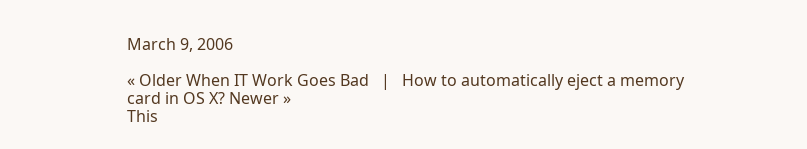March 9, 2006

« Older When IT Work Goes Bad   |   How to automatically eject a memory card in OS X? Newer »
This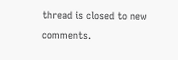thread is closed to new comments.